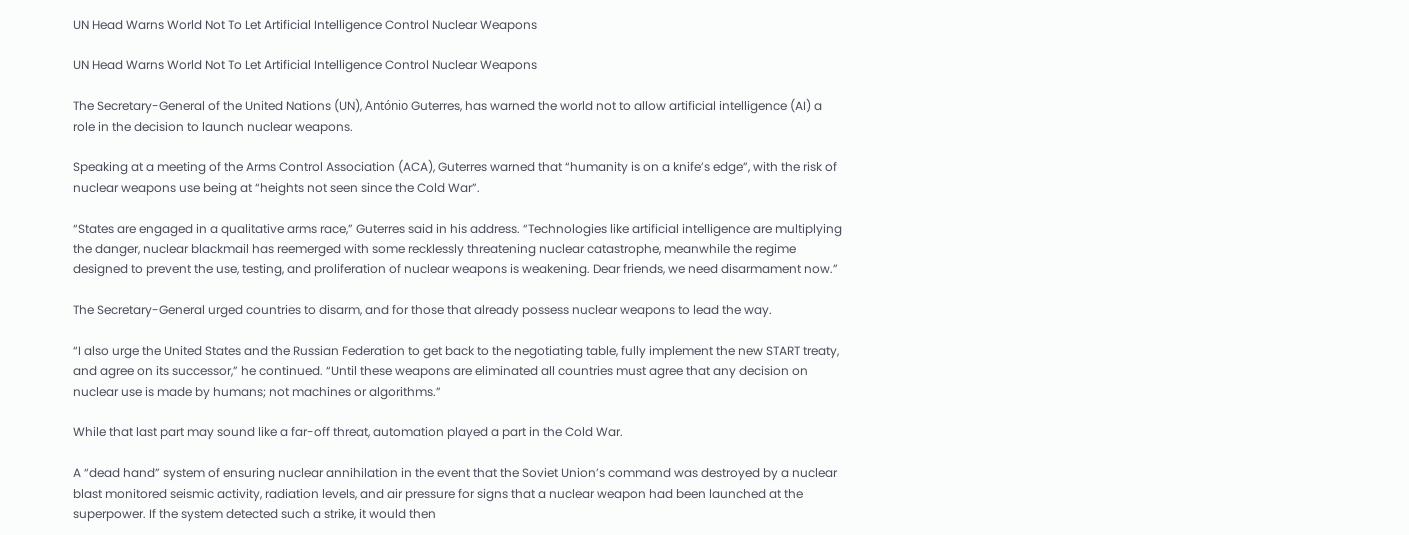UN Head Warns World Not To Let Artificial Intelligence Control Nuclear Weapons

UN Head Warns World Not To Let Artificial Intelligence Control Nuclear Weapons

The Secretary-General of the United Nations (UN), António Guterres, has warned the world not to allow artificial intelligence (AI) a role in the decision to launch nuclear weapons.

Speaking at a meeting of the Arms Control Association (ACA), Guterres warned that “humanity is on a knife’s edge”, with the risk of nuclear weapons use being at “heights not seen since the Cold War”.

“States are engaged in a qualitative arms race,” Guterres said in his address. “Technologies like artificial intelligence are multiplying the danger, nuclear blackmail has reemerged with some recklessly threatening nuclear catastrophe, meanwhile the regime designed to prevent the use, testing, and proliferation of nuclear weapons is weakening. Dear friends, we need disarmament now.”

The Secretary-General urged countries to disarm, and for those that already possess nuclear weapons to lead the way.

“I also urge the United States and the Russian Federation to get back to the negotiating table, fully implement the new START treaty, and agree on its successor,” he continued. “Until these weapons are eliminated all countries must agree that any decision on nuclear use is made by humans; not machines or algorithms.”

While that last part may sound like a far-off threat, automation played a part in the Cold War.

A “dead hand” system of ensuring nuclear annihilation in the event that the Soviet Union’s command was destroyed by a nuclear blast monitored seismic activity, radiation levels, and air pressure for signs that a nuclear weapon had been launched at the superpower. If the system detected such a strike, it would then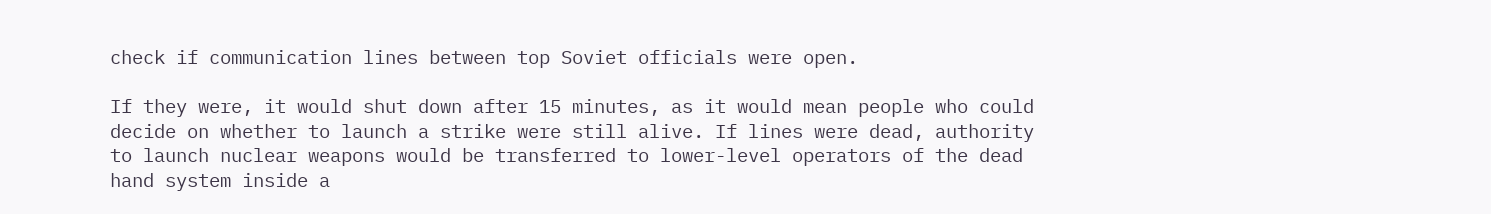check if communication lines between top Soviet officials were open.

If they were, it would shut down after 15 minutes, as it would mean people who could decide on whether to launch a strike were still alive. If lines were dead, authority to launch nuclear weapons would be transferred to lower-level operators of the dead hand system inside a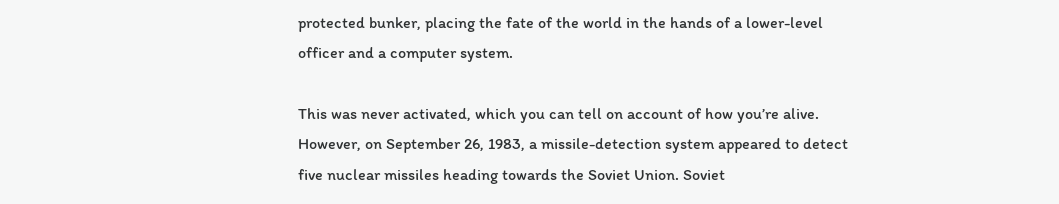protected bunker, placing the fate of the world in the hands of a lower-level officer and a computer system.

This was never activated, which you can tell on account of how you’re alive. However, on September 26, 1983, a missile-detection system appeared to detect five nuclear missiles heading towards the Soviet Union. Soviet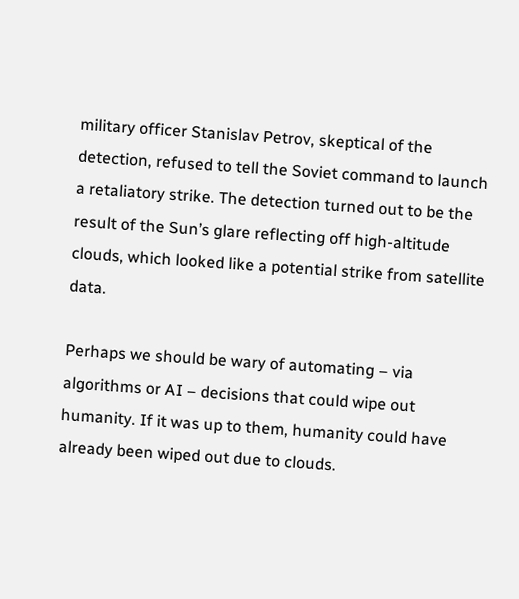military officer Stanislav Petrov, skeptical of the detection, refused to tell the Soviet command to launch a retaliatory strike. The detection turned out to be the result of the Sun’s glare reflecting off high-altitude clouds, which looked like a potential strike from satellite data.

Perhaps we should be wary of automating – via algorithms or AI – decisions that could wipe out humanity. If it was up to them, humanity could have already been wiped out due to clouds.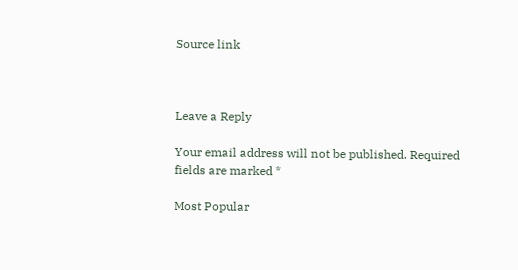Source link



Leave a Reply

Your email address will not be published. Required fields are marked *

Most Popular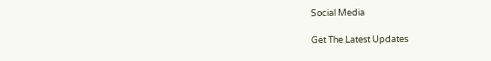Social Media

Get The Latest Updates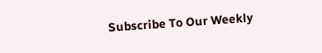Subscribe To Our Weekly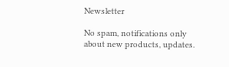Newsletter

No spam, notifications only about new products, updates.